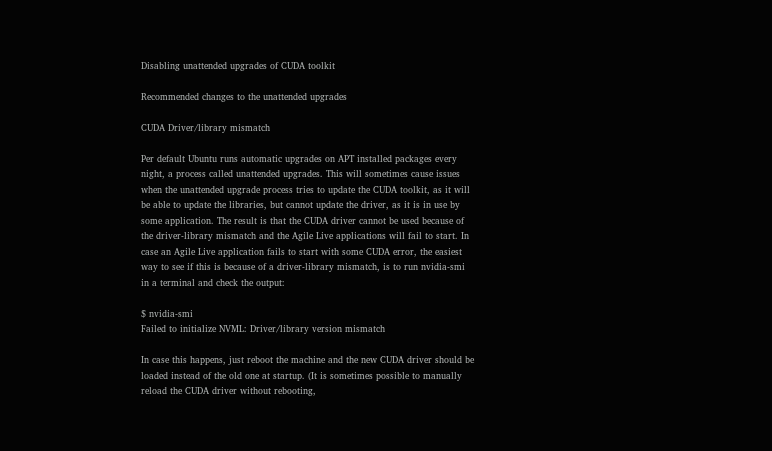Disabling unattended upgrades of CUDA toolkit

Recommended changes to the unattended upgrades

CUDA Driver/library mismatch

Per default Ubuntu runs automatic upgrades on APT installed packages every night, a process called unattended upgrades. This will sometimes cause issues when the unattended upgrade process tries to update the CUDA toolkit, as it will be able to update the libraries, but cannot update the driver, as it is in use by some application. The result is that the CUDA driver cannot be used because of the driver-library mismatch and the Agile Live applications will fail to start. In case an Agile Live application fails to start with some CUDA error, the easiest way to see if this is because of a driver-library mismatch, is to run nvidia-smi in a terminal and check the output:

$ nvidia-smi
Failed to initialize NVML: Driver/library version mismatch

In case this happens, just reboot the machine and the new CUDA driver should be loaded instead of the old one at startup. (It is sometimes possible to manually reload the CUDA driver without rebooting,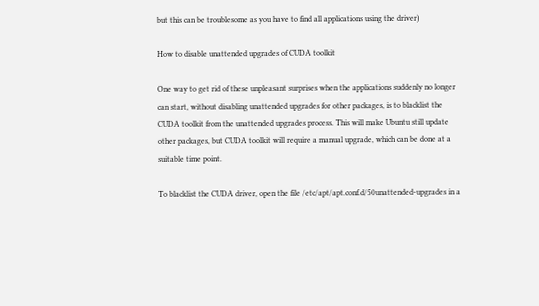but this can be troublesome as you have to find all applications using the driver)

How to disable unattended upgrades of CUDA toolkit

One way to get rid of these unpleasant surprises when the applications suddenly no longer can start, without disabling unattended upgrades for other packages, is to blacklist the CUDA toolkit from the unattended upgrades process. This will make Ubuntu still update other packages, but CUDA toolkit will require a manual upgrade, which can be done at a suitable time point.

To blacklist the CUDA driver, open the file /etc/apt/apt.conf.d/50unattended-upgrades in a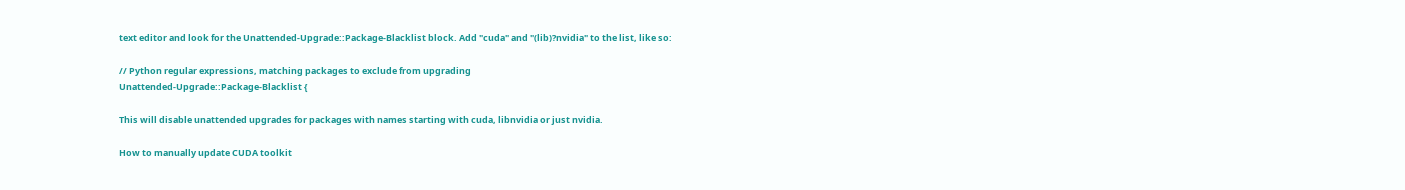text editor and look for the Unattended-Upgrade::Package-Blacklist block. Add "cuda" and "(lib)?nvidia" to the list, like so:

// Python regular expressions, matching packages to exclude from upgrading
Unattended-Upgrade::Package-Blacklist {

This will disable unattended upgrades for packages with names starting with cuda, libnvidia or just nvidia.

How to manually update CUDA toolkit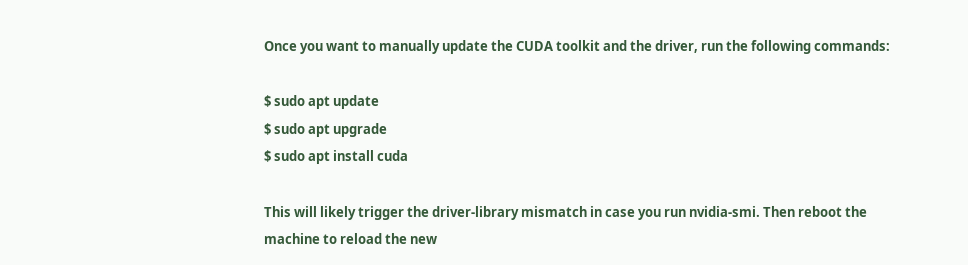Once you want to manually update the CUDA toolkit and the driver, run the following commands:

$ sudo apt update
$ sudo apt upgrade
$ sudo apt install cuda

This will likely trigger the driver-library mismatch in case you run nvidia-smi. Then reboot the machine to reload the new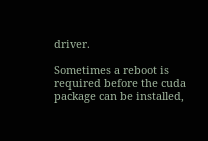driver.

Sometimes a reboot is required before the cuda package can be installed,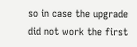so in case the upgrade did not work the first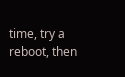time, try a reboot, then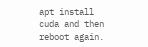apt install cuda and then reboot again.